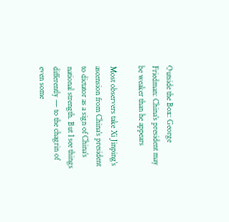Outside the Box: George Friedman: China’s president may be weaker than he appears

Most observers take Xi Jinping’s ascension from China’s president to dictator as a sign of China’s national strength. But I see things differently — to the chagrin of even some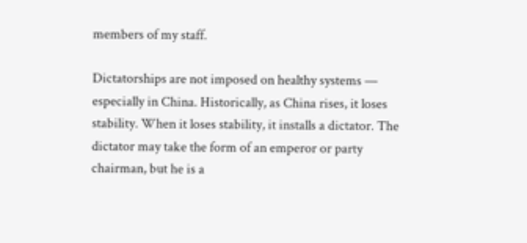members of my staff.

Dictatorships are not imposed on healthy systems — especially in China. Historically, as China rises, it loses stability. When it loses stability, it installs a dictator. The dictator may take the form of an emperor or party chairman, but he is a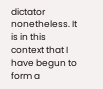dictator nonetheless. It is in this context that I have begun to form a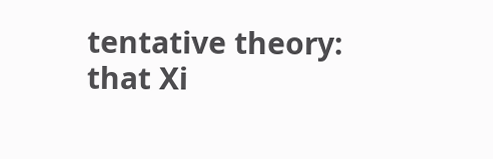tentative theory: that Xi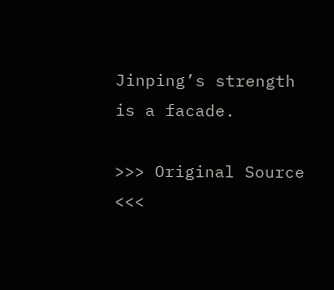Jinping’s strength is a facade.

>>> Original Source <<<